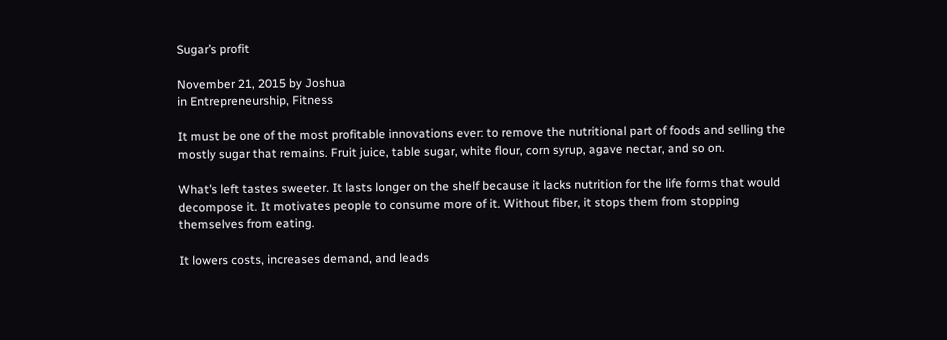Sugar’s profit

November 21, 2015 by Joshua
in Entrepreneurship, Fitness

It must be one of the most profitable innovations ever: to remove the nutritional part of foods and selling the mostly sugar that remains. Fruit juice, table sugar, white flour, corn syrup, agave nectar, and so on.

What’s left tastes sweeter. It lasts longer on the shelf because it lacks nutrition for the life forms that would decompose it. It motivates people to consume more of it. Without fiber, it stops them from stopping themselves from eating.

It lowers costs, increases demand, and leads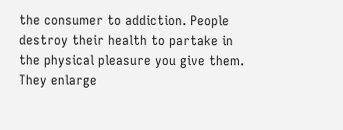the consumer to addiction. People destroy their health to partake in the physical pleasure you give them. They enlarge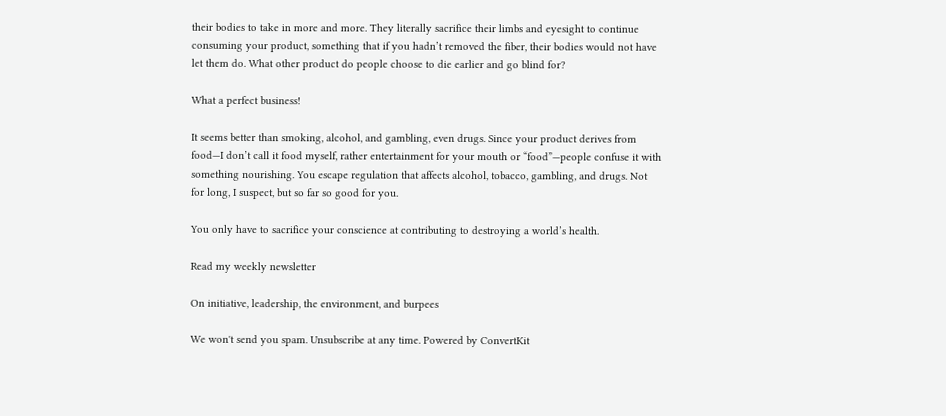their bodies to take in more and more. They literally sacrifice their limbs and eyesight to continue consuming your product, something that if you hadn’t removed the fiber, their bodies would not have let them do. What other product do people choose to die earlier and go blind for?

What a perfect business!

It seems better than smoking, alcohol, and gambling, even drugs. Since your product derives from food—I don’t call it food myself, rather entertainment for your mouth or “food”—people confuse it with something nourishing. You escape regulation that affects alcohol, tobacco, gambling, and drugs. Not for long, I suspect, but so far so good for you.

You only have to sacrifice your conscience at contributing to destroying a world’s health.

Read my weekly newsletter

On initiative, leadership, the environment, and burpees

We won't send you spam. Unsubscribe at any time. Powered by ConvertKit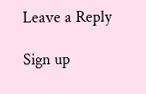Leave a Reply

Sign up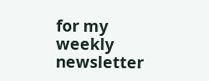for my weekly newsletter